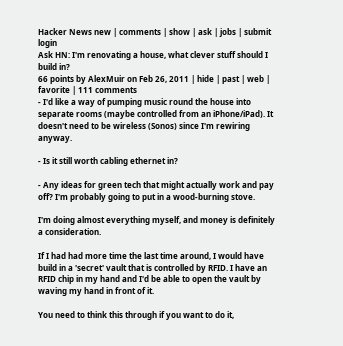Hacker News new | comments | show | ask | jobs | submit login
Ask HN: I'm renovating a house, what clever stuff should I build in?
66 points by AlexMuir on Feb 26, 2011 | hide | past | web | favorite | 111 comments
- I'd like a way of pumping music round the house into separate rooms (maybe controlled from an iPhone/iPad). It doesn't need to be wireless (Sonos) since I'm rewiring anyway.

- Is it still worth cabling ethernet in?

- Any ideas for green tech that might actually work and pay off? I'm probably going to put in a wood-burning stove.

I'm doing almost everything myself, and money is definitely a consideration.

If I had had more time the last time around, I would have build in a 'secret' vault that is controlled by RFID. I have an RFID chip in my hand and I'd be able to open the vault by waving my hand in front of it.

You need to think this through if you want to do it,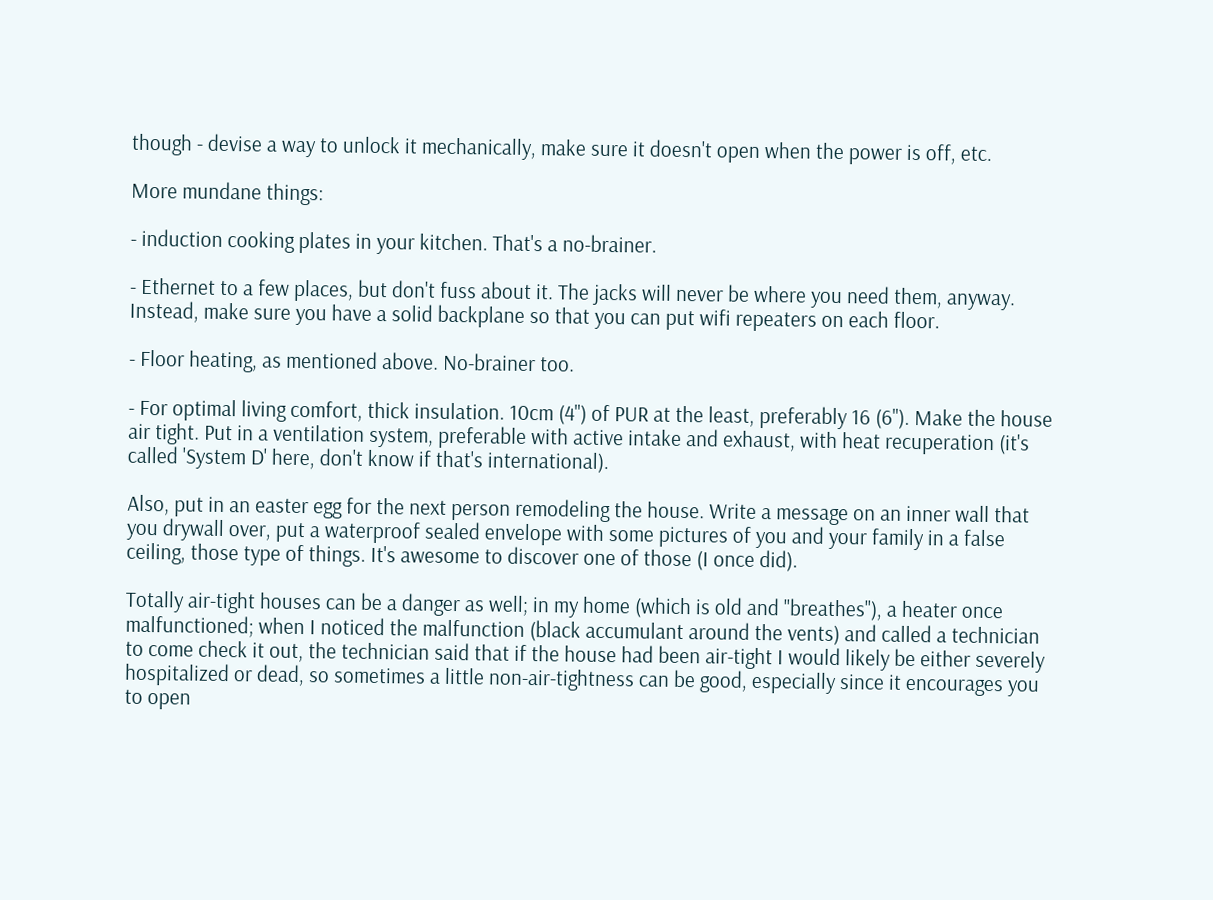though - devise a way to unlock it mechanically, make sure it doesn't open when the power is off, etc.

More mundane things:

- induction cooking plates in your kitchen. That's a no-brainer.

- Ethernet to a few places, but don't fuss about it. The jacks will never be where you need them, anyway. Instead, make sure you have a solid backplane so that you can put wifi repeaters on each floor.

- Floor heating, as mentioned above. No-brainer too.

- For optimal living comfort, thick insulation. 10cm (4") of PUR at the least, preferably 16 (6"). Make the house air tight. Put in a ventilation system, preferable with active intake and exhaust, with heat recuperation (it's called 'System D' here, don't know if that's international).

Also, put in an easter egg for the next person remodeling the house. Write a message on an inner wall that you drywall over, put a waterproof sealed envelope with some pictures of you and your family in a false ceiling, those type of things. It's awesome to discover one of those (I once did).

Totally air-tight houses can be a danger as well; in my home (which is old and "breathes"), a heater once malfunctioned; when I noticed the malfunction (black accumulant around the vents) and called a technician to come check it out, the technician said that if the house had been air-tight I would likely be either severely hospitalized or dead, so sometimes a little non-air-tightness can be good, especially since it encourages you to open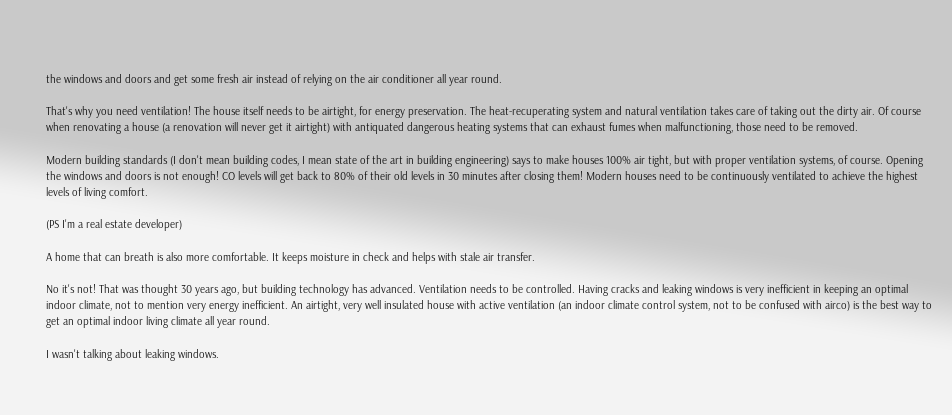the windows and doors and get some fresh air instead of relying on the air conditioner all year round.

That's why you need ventilation! The house itself needs to be airtight, for energy preservation. The heat-recuperating system and natural ventilation takes care of taking out the dirty air. Of course when renovating a house (a renovation will never get it airtight) with antiquated dangerous heating systems that can exhaust fumes when malfunctioning, those need to be removed.

Modern building standards (I don't mean building codes, I mean state of the art in building engineering) says to make houses 100% air tight, but with proper ventilation systems, of course. Opening the windows and doors is not enough! CO levels will get back to 80% of their old levels in 30 minutes after closing them! Modern houses need to be continuously ventilated to achieve the highest levels of living comfort.

(PS I'm a real estate developer)

A home that can breath is also more comfortable. It keeps moisture in check and helps with stale air transfer.

No it's not! That was thought 30 years ago, but building technology has advanced. Ventilation needs to be controlled. Having cracks and leaking windows is very inefficient in keeping an optimal indoor climate, not to mention very energy inefficient. An airtight, very well insulated house with active ventilation (an indoor climate control system, not to be confused with airco) is the best way to get an optimal indoor living climate all year round.

I wasn't talking about leaking windows.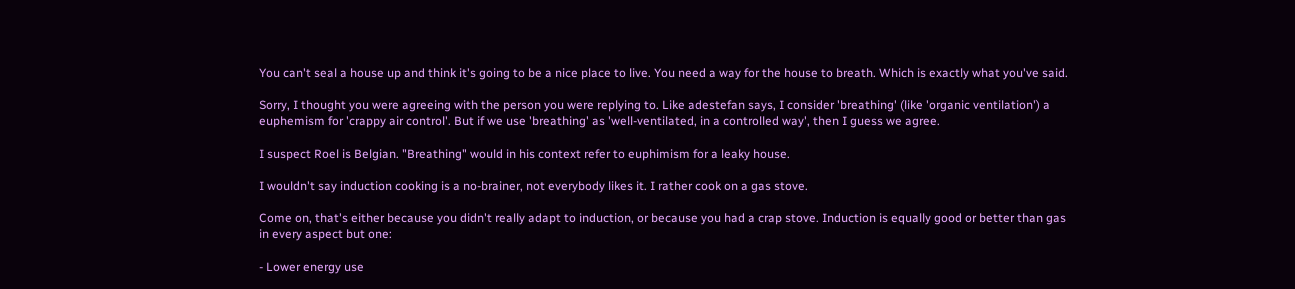You can't seal a house up and think it's going to be a nice place to live. You need a way for the house to breath. Which is exactly what you've said.

Sorry, I thought you were agreeing with the person you were replying to. Like adestefan says, I consider 'breathing' (like 'organic ventilation') a euphemism for 'crappy air control'. But if we use 'breathing' as 'well-ventilated, in a controlled way', then I guess we agree.

I suspect Roel is Belgian. "Breathing" would in his context refer to euphimism for a leaky house.

I wouldn't say induction cooking is a no-brainer, not everybody likes it. I rather cook on a gas stove.

Come on, that's either because you didn't really adapt to induction, or because you had a crap stove. Induction is equally good or better than gas in every aspect but one:

- Lower energy use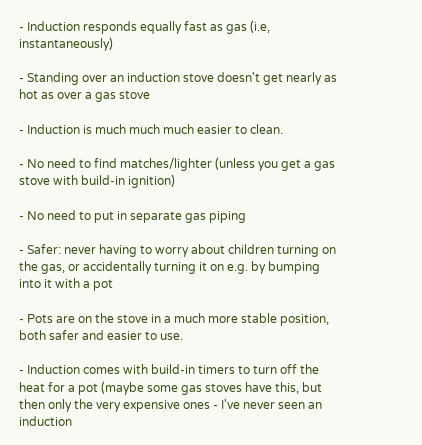- Induction responds equally fast as gas (i.e, instantaneously)

- Standing over an induction stove doesn't get nearly as hot as over a gas stove

- Induction is much much much easier to clean.

- No need to find matches/lighter (unless you get a gas stove with build-in ignition)

- No need to put in separate gas piping

- Safer: never having to worry about children turning on the gas, or accidentally turning it on e.g. by bumping into it with a pot

- Pots are on the stove in a much more stable position, both safer and easier to use.

- Induction comes with build-in timers to turn off the heat for a pot (maybe some gas stoves have this, but then only the very expensive ones - I've never seen an induction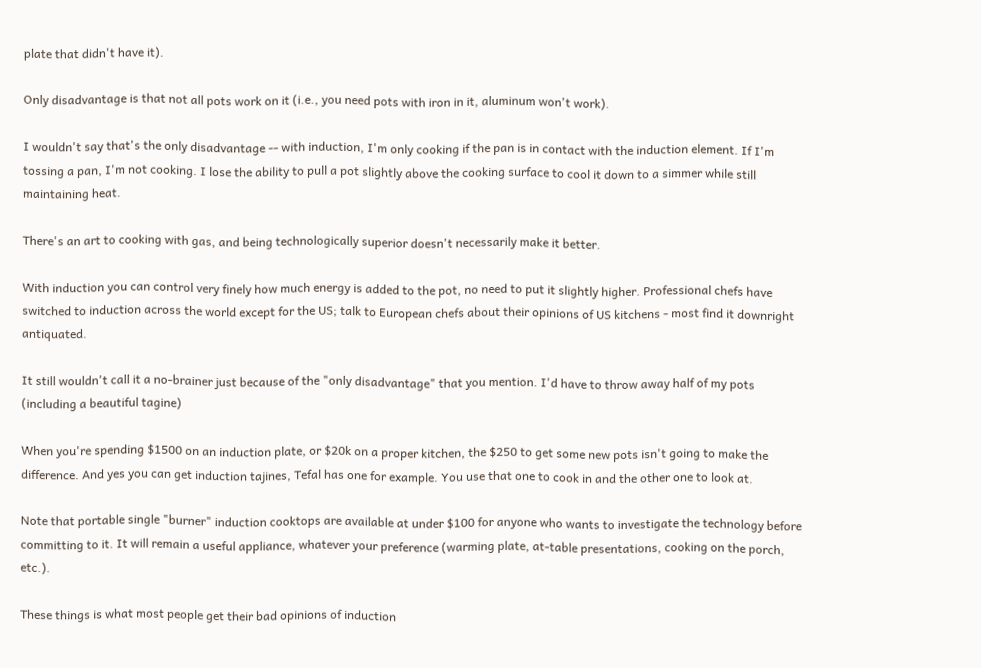plate that didn't have it).

Only disadvantage is that not all pots work on it (i.e., you need pots with iron in it, aluminum won't work).

I wouldn't say that's the only disadvantage -- with induction, I'm only cooking if the pan is in contact with the induction element. If I'm tossing a pan, I'm not cooking. I lose the ability to pull a pot slightly above the cooking surface to cool it down to a simmer while still maintaining heat.

There's an art to cooking with gas, and being technologically superior doesn't necessarily make it better.

With induction you can control very finely how much energy is added to the pot, no need to put it slightly higher. Professional chefs have switched to induction across the world except for the US; talk to European chefs about their opinions of US kitchens - most find it downright antiquated.

It still wouldn't call it a no-brainer just because of the "only disadvantage" that you mention. I'd have to throw away half of my pots (including a beautiful tagine)

When you're spending $1500 on an induction plate, or $20k on a proper kitchen, the $250 to get some new pots isn't going to make the difference. And yes you can get induction tajines, Tefal has one for example. You use that one to cook in and the other one to look at.

Note that portable single "burner" induction cooktops are available at under $100 for anyone who wants to investigate the technology before committing to it. It will remain a useful appliance, whatever your preference (warming plate, at-table presentations, cooking on the porch, etc.).

These things is what most people get their bad opinions of induction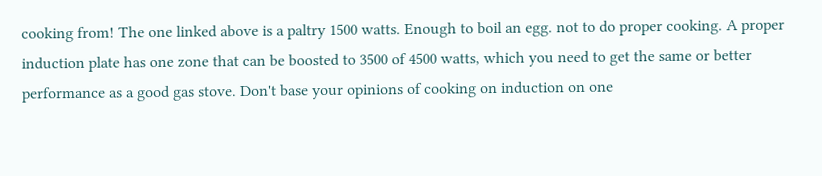cooking from! The one linked above is a paltry 1500 watts. Enough to boil an egg. not to do proper cooking. A proper induction plate has one zone that can be boosted to 3500 of 4500 watts, which you need to get the same or better performance as a good gas stove. Don't base your opinions of cooking on induction on one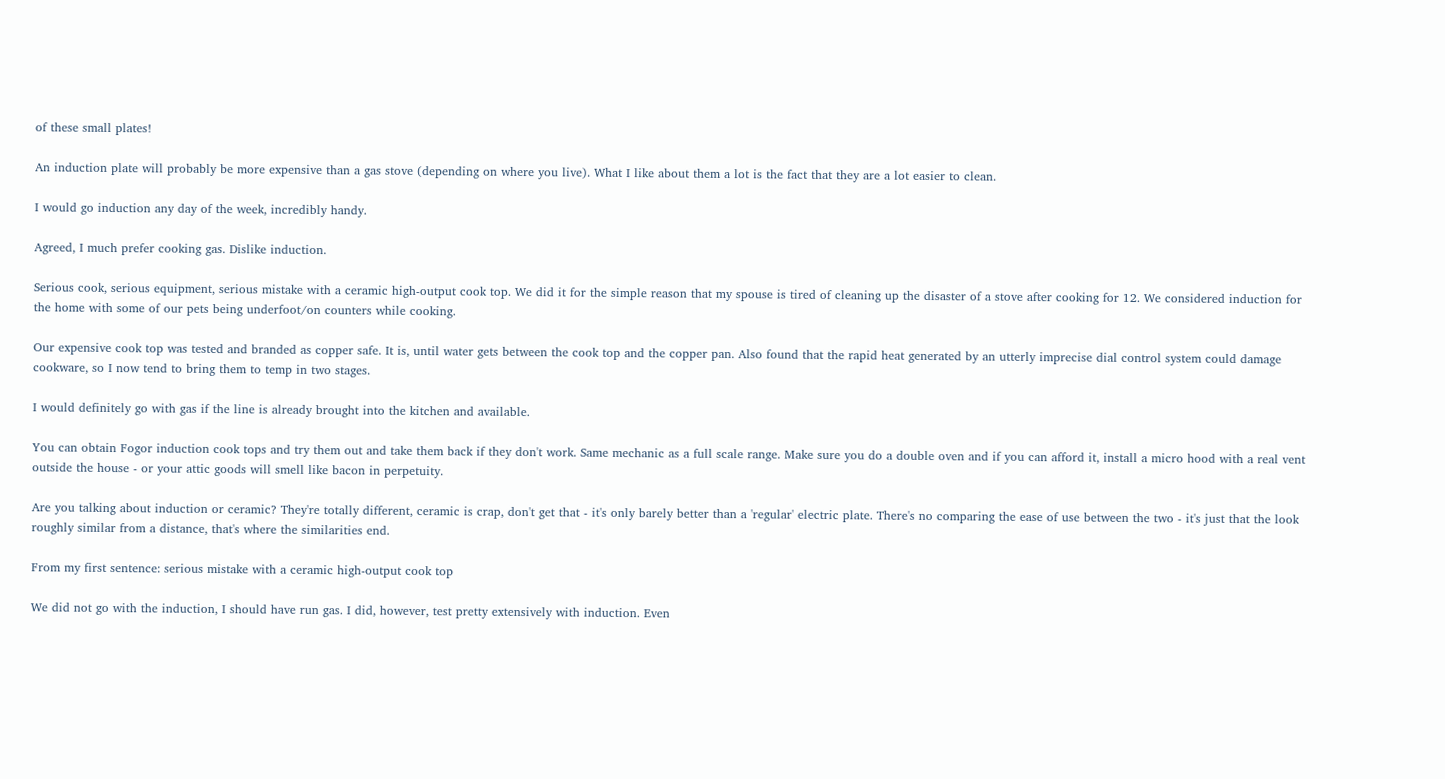of these small plates!

An induction plate will probably be more expensive than a gas stove (depending on where you live). What I like about them a lot is the fact that they are a lot easier to clean.

I would go induction any day of the week, incredibly handy.

Agreed, I much prefer cooking gas. Dislike induction.

Serious cook, serious equipment, serious mistake with a ceramic high-output cook top. We did it for the simple reason that my spouse is tired of cleaning up the disaster of a stove after cooking for 12. We considered induction for the home with some of our pets being underfoot/on counters while cooking.

Our expensive cook top was tested and branded as copper safe. It is, until water gets between the cook top and the copper pan. Also found that the rapid heat generated by an utterly imprecise dial control system could damage cookware, so I now tend to bring them to temp in two stages.

I would definitely go with gas if the line is already brought into the kitchen and available.

You can obtain Fogor induction cook tops and try them out and take them back if they don't work. Same mechanic as a full scale range. Make sure you do a double oven and if you can afford it, install a micro hood with a real vent outside the house - or your attic goods will smell like bacon in perpetuity.

Are you talking about induction or ceramic? They're totally different, ceramic is crap, don't get that - it's only barely better than a 'regular' electric plate. There's no comparing the ease of use between the two - it's just that the look roughly similar from a distance, that's where the similarities end.

From my first sentence: serious mistake with a ceramic high-output cook top

We did not go with the induction, I should have run gas. I did, however, test pretty extensively with induction. Even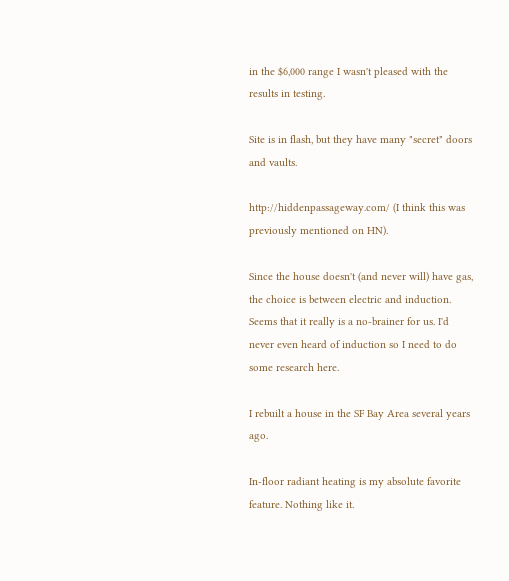in the $6,000 range I wasn't pleased with the results in testing.

Site is in flash, but they have many "secret" doors and vaults.

http://hiddenpassageway.com/ (I think this was previously mentioned on HN).

Since the house doesn't (and never will) have gas, the choice is between electric and induction. Seems that it really is a no-brainer for us. I'd never even heard of induction so I need to do some research here.

I rebuilt a house in the SF Bay Area several years ago.

In-floor radiant heating is my absolute favorite feature. Nothing like it.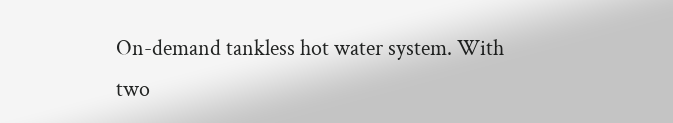On-demand tankless hot water system. With two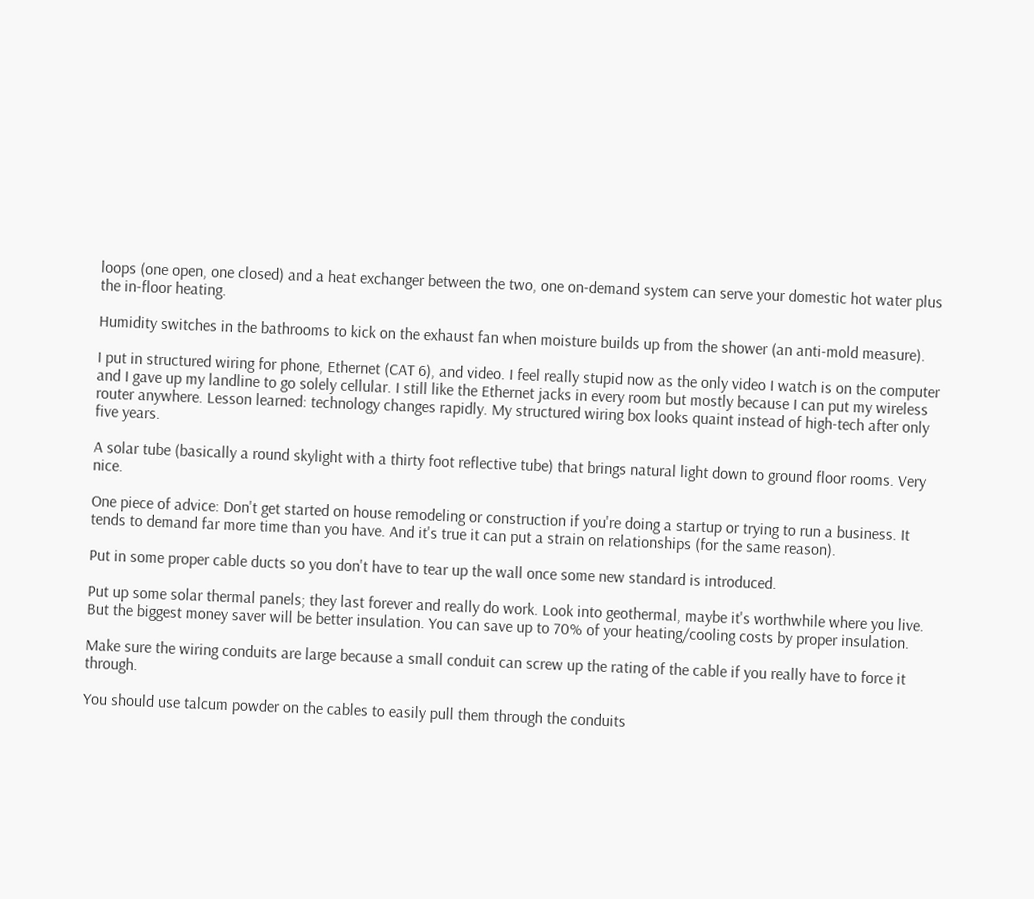loops (one open, one closed) and a heat exchanger between the two, one on-demand system can serve your domestic hot water plus the in-floor heating.

Humidity switches in the bathrooms to kick on the exhaust fan when moisture builds up from the shower (an anti-mold measure).

I put in structured wiring for phone, Ethernet (CAT 6), and video. I feel really stupid now as the only video I watch is on the computer and I gave up my landline to go solely cellular. I still like the Ethernet jacks in every room but mostly because I can put my wireless router anywhere. Lesson learned: technology changes rapidly. My structured wiring box looks quaint instead of high-tech after only five years.

A solar tube (basically a round skylight with a thirty foot reflective tube) that brings natural light down to ground floor rooms. Very nice.

One piece of advice: Don't get started on house remodeling or construction if you're doing a startup or trying to run a business. It tends to demand far more time than you have. And it's true it can put a strain on relationships (for the same reason).

Put in some proper cable ducts so you don't have to tear up the wall once some new standard is introduced.

Put up some solar thermal panels; they last forever and really do work. Look into geothermal, maybe it's worthwhile where you live. But the biggest money saver will be better insulation. You can save up to 70% of your heating/cooling costs by proper insulation.

Make sure the wiring conduits are large because a small conduit can screw up the rating of the cable if you really have to force it through.

You should use talcum powder on the cables to easily pull them through the conduits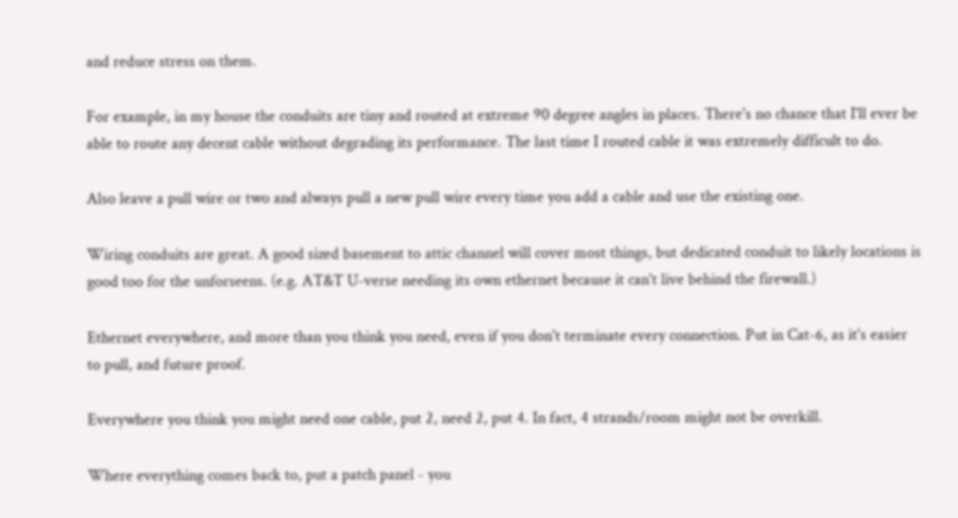and reduce stress on them.

For example, in my house the conduits are tiny and routed at extreme 90 degree angles in places. There's no chance that I'll ever be able to route any decent cable without degrading its performance. The last time I routed cable it was extremely difficult to do.

Also leave a pull wire or two and always pull a new pull wire every time you add a cable and use the existing one.

Wiring conduits are great. A good sized basement to attic channel will cover most things, but dedicated conduit to likely locations is good too for the unforseens. (e.g. AT&T U-verse needing its own ethernet because it can't live behind the firewall.)

Ethernet everywhere, and more than you think you need, even if you don't terminate every connection. Put in Cat-6, as it's easier to pull, and future proof.

Everywhere you think you might need one cable, put 2, need 2, put 4. In fact, 4 strands/room might not be overkill.

Where everything comes back to, put a patch panel - you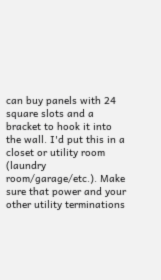can buy panels with 24 square slots and a bracket to hook it into the wall. I'd put this in a closet or utility room (laundry room/garage/etc.). Make sure that power and your other utility terminations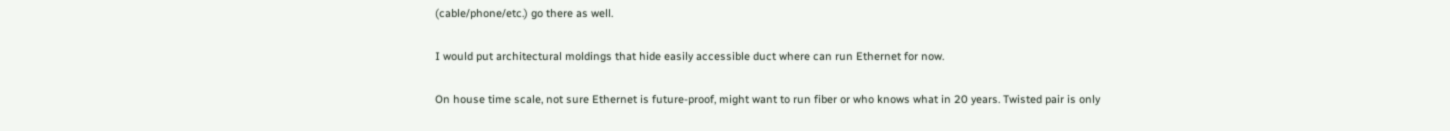(cable/phone/etc.) go there as well.

I would put architectural moldings that hide easily accessible duct where can run Ethernet for now.

On house time scale, not sure Ethernet is future-proof, might want to run fiber or who knows what in 20 years. Twisted pair is only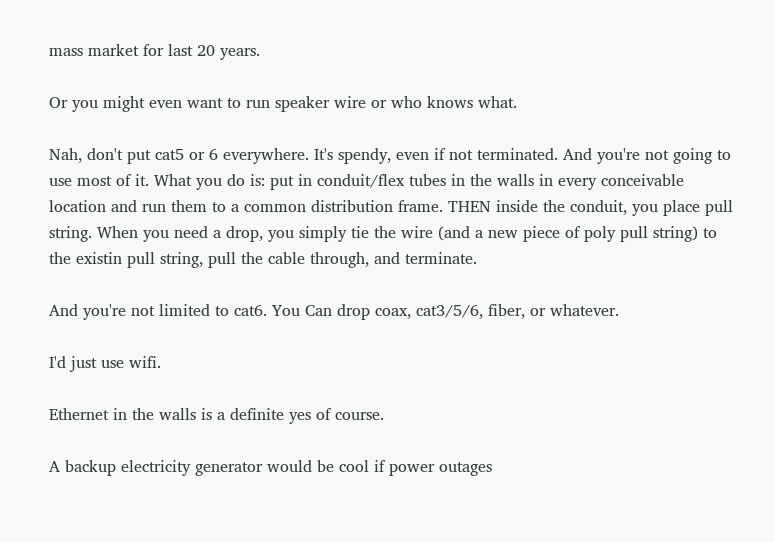mass market for last 20 years.

Or you might even want to run speaker wire or who knows what.

Nah, don't put cat5 or 6 everywhere. It's spendy, even if not terminated. And you're not going to use most of it. What you do is: put in conduit/flex tubes in the walls in every conceivable location and run them to a common distribution frame. THEN inside the conduit, you place pull string. When you need a drop, you simply tie the wire (and a new piece of poly pull string) to the existin pull string, pull the cable through, and terminate.

And you're not limited to cat6. You Can drop coax, cat3/5/6, fiber, or whatever.

I'd just use wifi.

Ethernet in the walls is a definite yes of course.

A backup electricity generator would be cool if power outages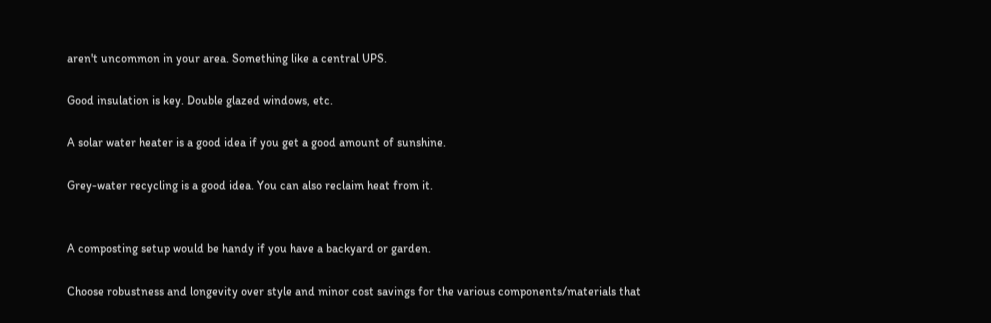aren't uncommon in your area. Something like a central UPS.

Good insulation is key. Double glazed windows, etc.

A solar water heater is a good idea if you get a good amount of sunshine.

Grey-water recycling is a good idea. You can also reclaim heat from it.


A composting setup would be handy if you have a backyard or garden.

Choose robustness and longevity over style and minor cost savings for the various components/materials that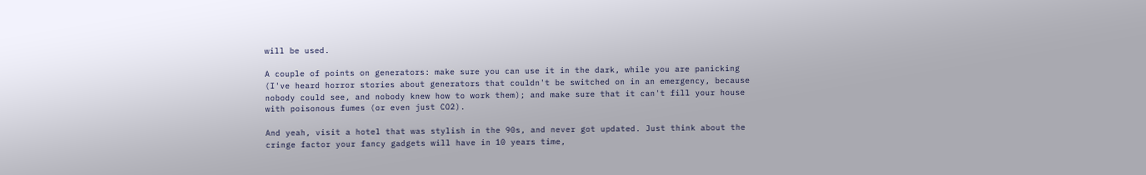will be used.

A couple of points on generators: make sure you can use it in the dark, while you are panicking (I've heard horror stories about generators that couldn't be switched on in an emergency, because nobody could see, and nobody knew how to work them); and make sure that it can't fill your house with poisonous fumes (or even just CO2).

And yeah, visit a hotel that was stylish in the 90s, and never got updated. Just think about the cringe factor your fancy gadgets will have in 10 years time,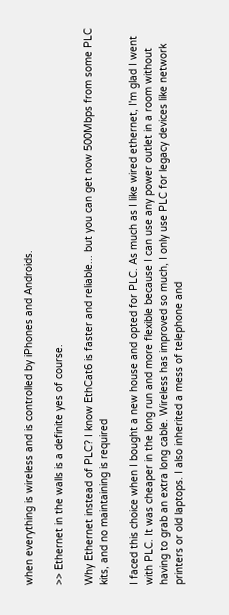when everything is wireless and is controlled by iPhones and Androids.

>> Ethernet in the walls is a definite yes of course.

Why Ethernet instead of PLC? I know EthCat6 is faster and reliable... but you can get now 500Mbps from some PLC kits, and no maintaining is required

I faced this choice when I bought a new house and opted for PLC. As much as I like wired ethernet, I'm glad I went with PLC. It was cheaper in the long run and more flexible because I can use any power outlet in a room without having to grab an extra long cable. Wireless has improved so much, I only use PLC for legacy devices like network printers or old laptops. I also inherited a mess of telephone and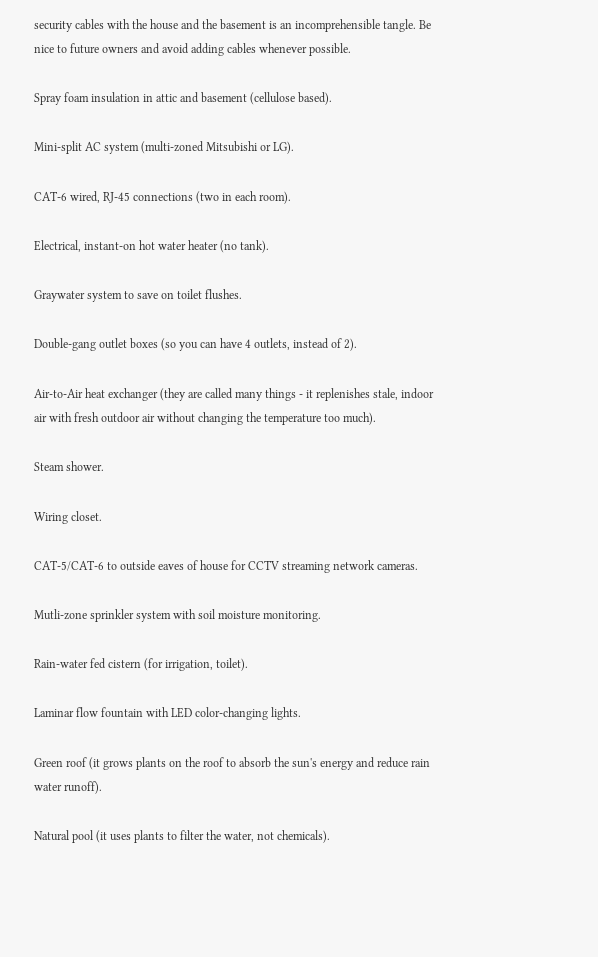security cables with the house and the basement is an incomprehensible tangle. Be nice to future owners and avoid adding cables whenever possible.

Spray foam insulation in attic and basement (cellulose based).

Mini-split AC system (multi-zoned Mitsubishi or LG).

CAT-6 wired, RJ-45 connections (two in each room).

Electrical, instant-on hot water heater (no tank).

Graywater system to save on toilet flushes.

Double-gang outlet boxes (so you can have 4 outlets, instead of 2).

Air-to-Air heat exchanger (they are called many things - it replenishes stale, indoor air with fresh outdoor air without changing the temperature too much).

Steam shower.

Wiring closet.

CAT-5/CAT-6 to outside eaves of house for CCTV streaming network cameras.

Mutli-zone sprinkler system with soil moisture monitoring.

Rain-water fed cistern (for irrigation, toilet).

Laminar flow fountain with LED color-changing lights.

Green roof (it grows plants on the roof to absorb the sun's energy and reduce rain water runoff).

Natural pool (it uses plants to filter the water, not chemicals).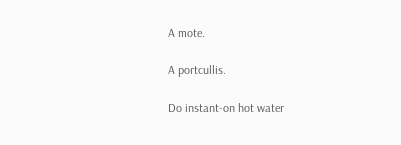A mote.

A portcullis.

Do instant-on hot water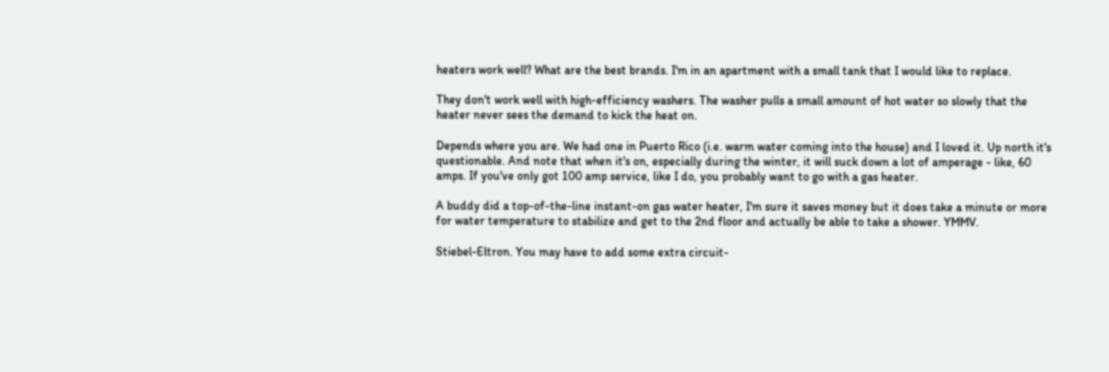heaters work well? What are the best brands. I'm in an apartment with a small tank that I would like to replace.

They don't work well with high-efficiency washers. The washer pulls a small amount of hot water so slowly that the heater never sees the demand to kick the heat on.

Depends where you are. We had one in Puerto Rico (i.e. warm water coming into the house) and I loved it. Up north it's questionable. And note that when it's on, especially during the winter, it will suck down a lot of amperage - like, 60 amps. If you've only got 100 amp service, like I do, you probably want to go with a gas heater.

A buddy did a top-of-the-line instant-on gas water heater, I'm sure it saves money but it does take a minute or more for water temperature to stabilize and get to the 2nd floor and actually be able to take a shower. YMMV.

Stiebel-Eltron. You may have to add some extra circuit-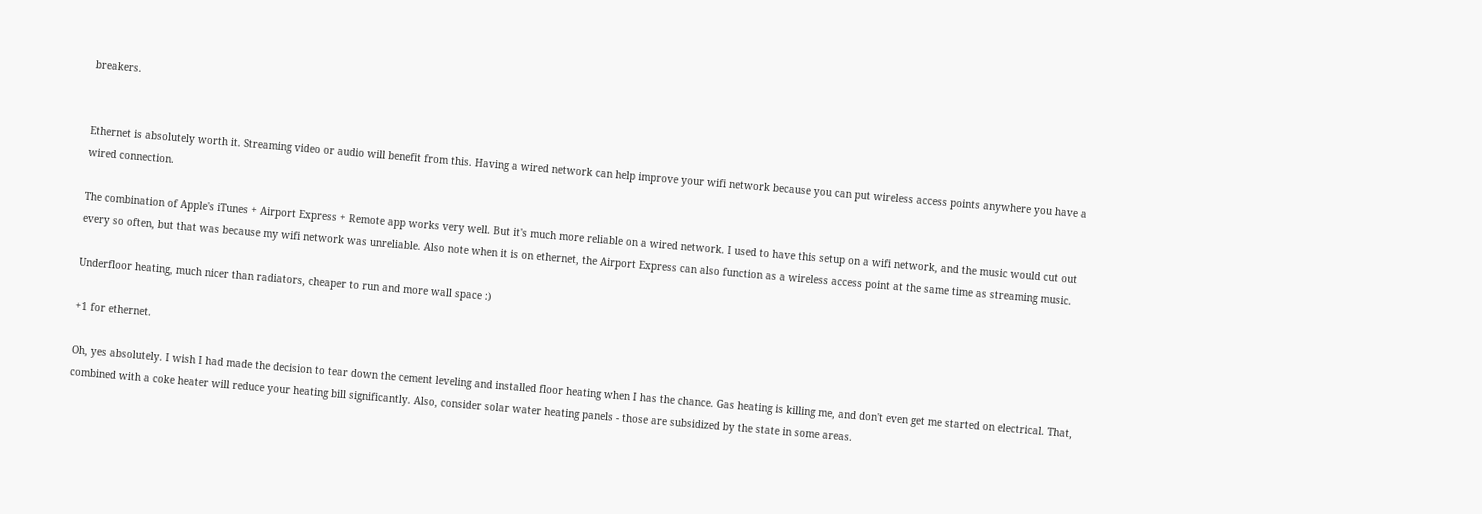breakers.


Ethernet is absolutely worth it. Streaming video or audio will benefit from this. Having a wired network can help improve your wifi network because you can put wireless access points anywhere you have a wired connection.

The combination of Apple's iTunes + Airport Express + Remote app works very well. But it's much more reliable on a wired network. I used to have this setup on a wifi network, and the music would cut out every so often, but that was because my wifi network was unreliable. Also note when it is on ethernet, the Airport Express can also function as a wireless access point at the same time as streaming music.

Underfloor heating, much nicer than radiators, cheaper to run and more wall space :)

+1 for ethernet.

Oh, yes absolutely. I wish I had made the decision to tear down the cement leveling and installed floor heating when I has the chance. Gas heating is killing me, and don't even get me started on electrical. That, combined with a coke heater will reduce your heating bill significantly. Also, consider solar water heating panels - those are subsidized by the state in some areas.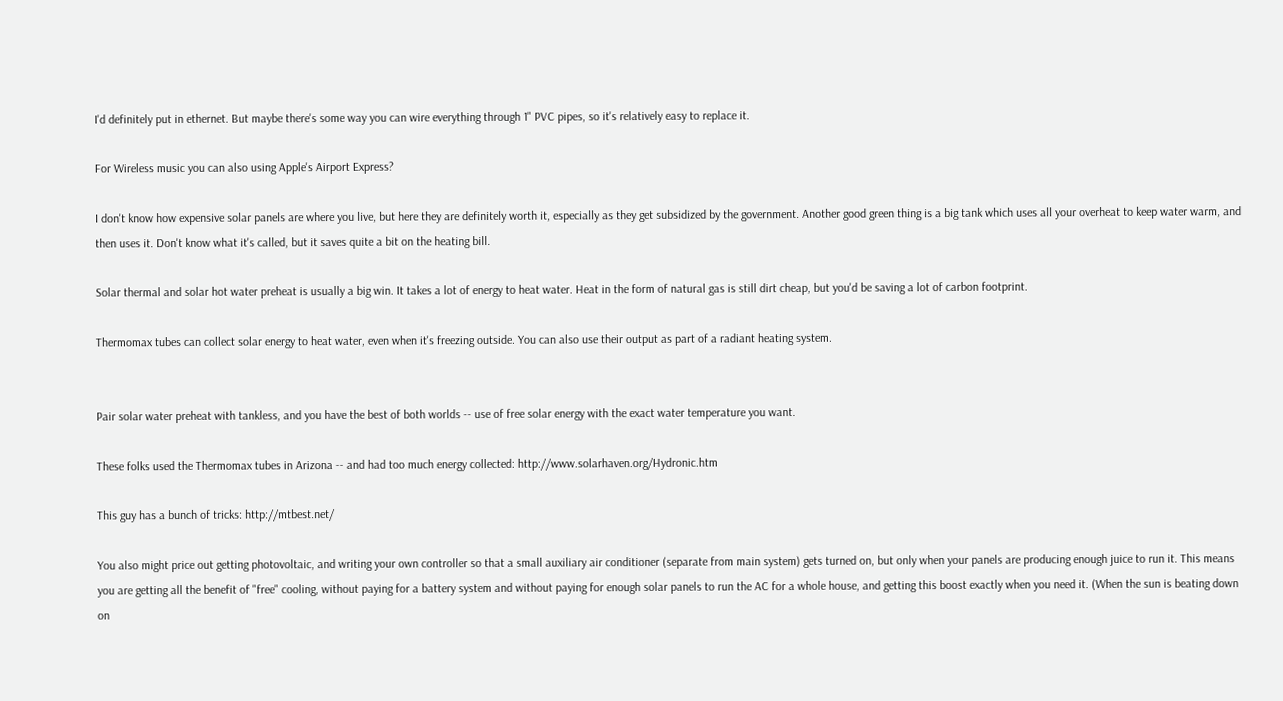I'd definitely put in ethernet. But maybe there's some way you can wire everything through 1" PVC pipes, so it's relatively easy to replace it.

For Wireless music you can also using Apple's Airport Express?

I don't know how expensive solar panels are where you live, but here they are definitely worth it, especially as they get subsidized by the government. Another good green thing is a big tank which uses all your overheat to keep water warm, and then uses it. Don't know what it's called, but it saves quite a bit on the heating bill.

Solar thermal and solar hot water preheat is usually a big win. It takes a lot of energy to heat water. Heat in the form of natural gas is still dirt cheap, but you'd be saving a lot of carbon footprint.

Thermomax tubes can collect solar energy to heat water, even when it's freezing outside. You can also use their output as part of a radiant heating system.


Pair solar water preheat with tankless, and you have the best of both worlds -- use of free solar energy with the exact water temperature you want.

These folks used the Thermomax tubes in Arizona -- and had too much energy collected: http://www.solarhaven.org/Hydronic.htm

This guy has a bunch of tricks: http://mtbest.net/

You also might price out getting photovoltaic, and writing your own controller so that a small auxiliary air conditioner (separate from main system) gets turned on, but only when your panels are producing enough juice to run it. This means you are getting all the benefit of "free" cooling, without paying for a battery system and without paying for enough solar panels to run the AC for a whole house, and getting this boost exactly when you need it. (When the sun is beating down on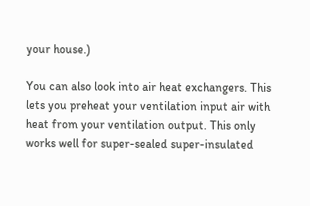your house.)

You can also look into air heat exchangers. This lets you preheat your ventilation input air with heat from your ventilation output. This only works well for super-sealed super-insulated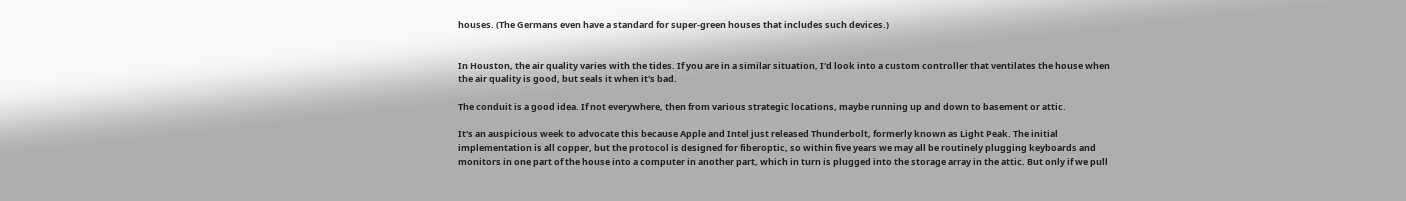houses. (The Germans even have a standard for super-green houses that includes such devices.)


In Houston, the air quality varies with the tides. If you are in a similar situation, I'd look into a custom controller that ventilates the house when the air quality is good, but seals it when it's bad.

The conduit is a good idea. If not everywhere, then from various strategic locations, maybe running up and down to basement or attic.

It's an auspicious week to advocate this because Apple and Intel just released Thunderbolt, formerly known as Light Peak. The initial implementation is all copper, but the protocol is designed for fiberoptic, so within five years we may all be routinely plugging keyboards and monitors in one part of the house into a computer in another part, which in turn is plugged into the storage array in the attic. But only if we pull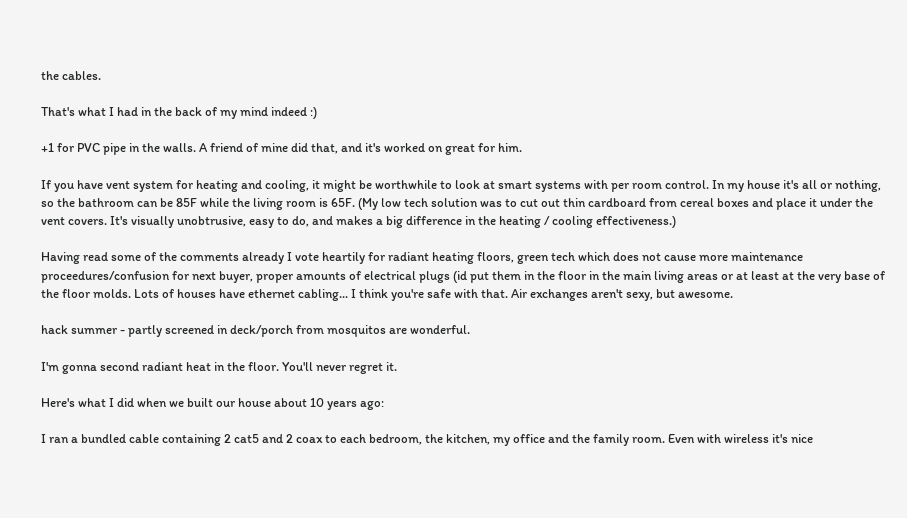the cables.

That's what I had in the back of my mind indeed :)

+1 for PVC pipe in the walls. A friend of mine did that, and it's worked on great for him.

If you have vent system for heating and cooling, it might be worthwhile to look at smart systems with per room control. In my house it's all or nothing, so the bathroom can be 85F while the living room is 65F. (My low tech solution was to cut out thin cardboard from cereal boxes and place it under the vent covers. It's visually unobtrusive, easy to do, and makes a big difference in the heating / cooling effectiveness.)

Having read some of the comments already I vote heartily for radiant heating floors, green tech which does not cause more maintenance proceedures/confusion for next buyer, proper amounts of electrical plugs (id put them in the floor in the main living areas or at least at the very base of the floor molds. Lots of houses have ethernet cabling... I think you're safe with that. Air exchanges aren't sexy, but awesome.

hack summer - partly screened in deck/porch from mosquitos are wonderful.

I'm gonna second radiant heat in the floor. You'll never regret it.

Here's what I did when we built our house about 10 years ago:

I ran a bundled cable containing 2 cat5 and 2 coax to each bedroom, the kitchen, my office and the family room. Even with wireless it's nice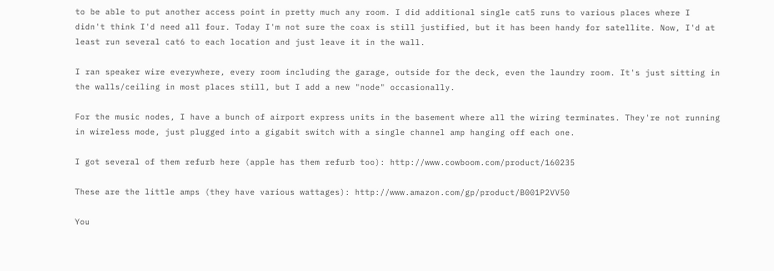to be able to put another access point in pretty much any room. I did additional single cat5 runs to various places where I didn't think I'd need all four. Today I'm not sure the coax is still justified, but it has been handy for satellite. Now, I'd at least run several cat6 to each location and just leave it in the wall.

I ran speaker wire everywhere, every room including the garage, outside for the deck, even the laundry room. It's just sitting in the walls/ceiling in most places still, but I add a new "node" occasionally.

For the music nodes, I have a bunch of airport express units in the basement where all the wiring terminates. They're not running in wireless mode, just plugged into a gigabit switch with a single channel amp hanging off each one.

I got several of them refurb here (apple has them refurb too): http://www.cowboom.com/product/160235

These are the little amps (they have various wattages): http://www.amazon.com/gp/product/B001P2VV50

You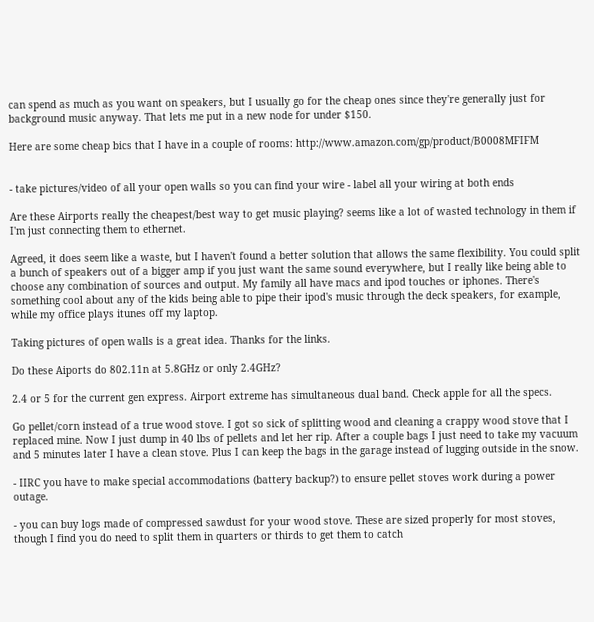can spend as much as you want on speakers, but I usually go for the cheap ones since they're generally just for background music anyway. That lets me put in a new node for under $150.

Here are some cheap bics that I have in a couple of rooms: http://www.amazon.com/gp/product/B0008MFIFM


- take pictures/video of all your open walls so you can find your wire - label all your wiring at both ends

Are these Airports really the cheapest/best way to get music playing? seems like a lot of wasted technology in them if I'm just connecting them to ethernet.

Agreed, it does seem like a waste, but I haven't found a better solution that allows the same flexibility. You could split a bunch of speakers out of a bigger amp if you just want the same sound everywhere, but I really like being able to choose any combination of sources and output. My family all have macs and ipod touches or iphones. There's something cool about any of the kids being able to pipe their ipod's music through the deck speakers, for example, while my office plays itunes off my laptop.

Taking pictures of open walls is a great idea. Thanks for the links.

Do these Aiports do 802.11n at 5.8GHz or only 2.4GHz?

2.4 or 5 for the current gen express. Airport extreme has simultaneous dual band. Check apple for all the specs.

Go pellet/corn instead of a true wood stove. I got so sick of splitting wood and cleaning a crappy wood stove that I replaced mine. Now I just dump in 40 lbs of pellets and let her rip. After a couple bags I just need to take my vacuum and 5 minutes later I have a clean stove. Plus I can keep the bags in the garage instead of lugging outside in the snow.

- IIRC you have to make special accommodations (battery backup?) to ensure pellet stoves work during a power outage.

- you can buy logs made of compressed sawdust for your wood stove. These are sized properly for most stoves, though I find you do need to split them in quarters or thirds to get them to catch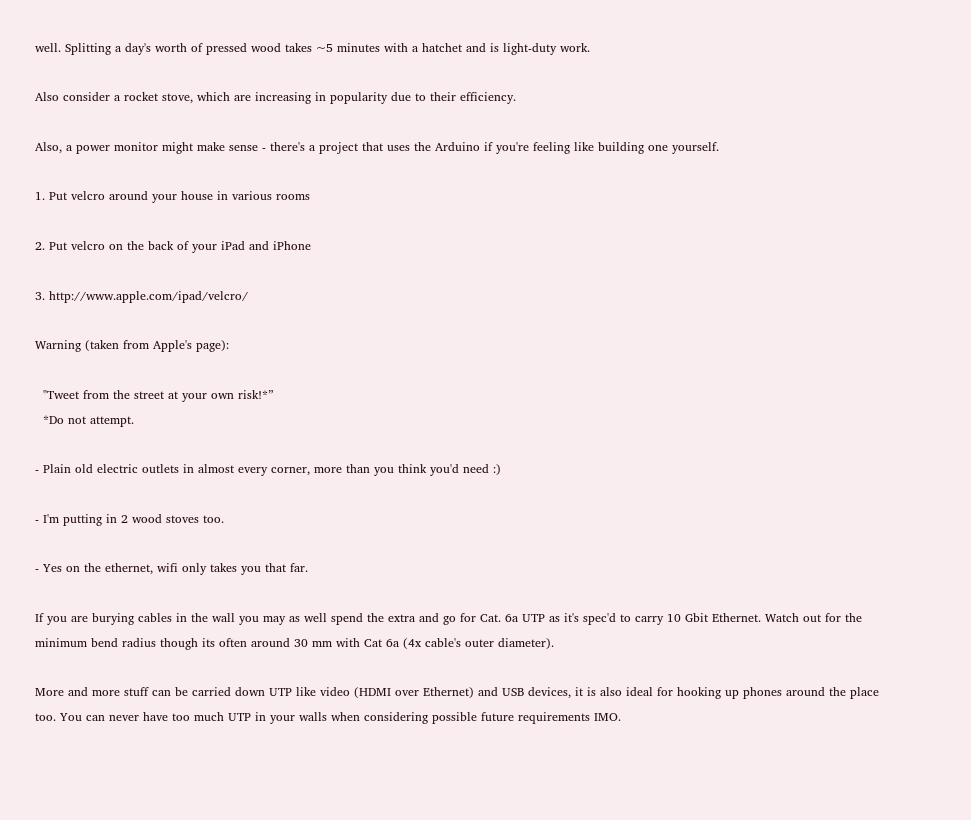well. Splitting a day's worth of pressed wood takes ~5 minutes with a hatchet and is light-duty work.

Also consider a rocket stove, which are increasing in popularity due to their efficiency.

Also, a power monitor might make sense - there's a project that uses the Arduino if you're feeling like building one yourself.

1. Put velcro around your house in various rooms

2. Put velcro on the back of your iPad and iPhone

3. http://www.apple.com/ipad/velcro/

Warning (taken from Apple's page):

  "Tweet from the street at your own risk!*”
  *Do not attempt.

- Plain old electric outlets in almost every corner, more than you think you'd need :)

- I'm putting in 2 wood stoves too.

- Yes on the ethernet, wifi only takes you that far.

If you are burying cables in the wall you may as well spend the extra and go for Cat. 6a UTP as it's spec'd to carry 10 Gbit Ethernet. Watch out for the minimum bend radius though its often around 30 mm with Cat 6a (4x cable's outer diameter).

More and more stuff can be carried down UTP like video (HDMI over Ethernet) and USB devices, it is also ideal for hooking up phones around the place too. You can never have too much UTP in your walls when considering possible future requirements IMO.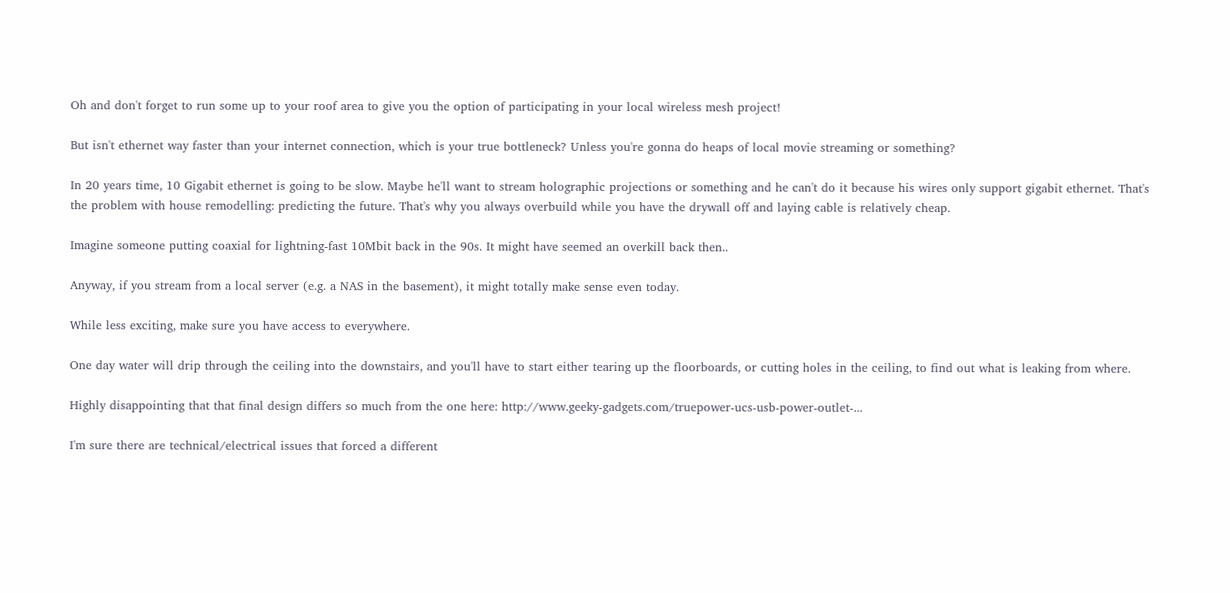Oh and don't forget to run some up to your roof area to give you the option of participating in your local wireless mesh project!

But isn't ethernet way faster than your internet connection, which is your true bottleneck? Unless you're gonna do heaps of local movie streaming or something?

In 20 years time, 10 Gigabit ethernet is going to be slow. Maybe he'll want to stream holographic projections or something and he can't do it because his wires only support gigabit ethernet. That's the problem with house remodelling: predicting the future. That's why you always overbuild while you have the drywall off and laying cable is relatively cheap.

Imagine someone putting coaxial for lightning-fast 10Mbit back in the 90s. It might have seemed an overkill back then..

Anyway, if you stream from a local server (e.g. a NAS in the basement), it might totally make sense even today.

While less exciting, make sure you have access to everywhere.

One day water will drip through the ceiling into the downstairs, and you'll have to start either tearing up the floorboards, or cutting holes in the ceiling, to find out what is leaking from where.

Highly disappointing that that final design differs so much from the one here: http://www.geeky-gadgets.com/truepower-ucs-usb-power-outlet-...

I'm sure there are technical/electrical issues that forced a different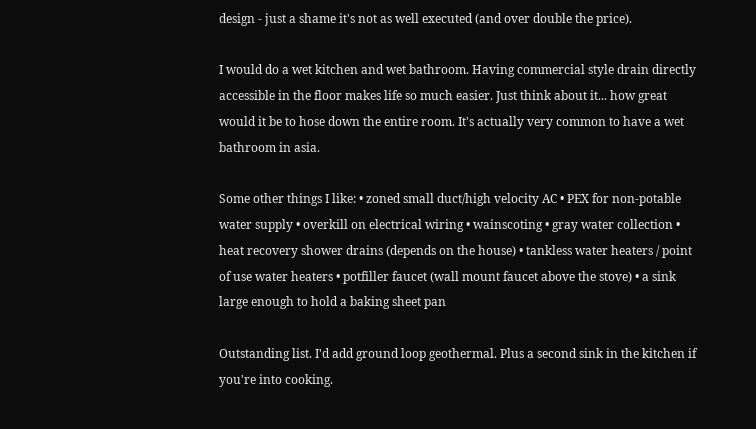design - just a shame it's not as well executed (and over double the price).

I would do a wet kitchen and wet bathroom. Having commercial style drain directly accessible in the floor makes life so much easier. Just think about it... how great would it be to hose down the entire room. It's actually very common to have a wet bathroom in asia.

Some other things I like: • zoned small duct/high velocity AC • PEX for non-potable water supply • overkill on electrical wiring • wainscoting • gray water collection • heat recovery shower drains (depends on the house) • tankless water heaters / point of use water heaters • potfiller faucet (wall mount faucet above the stove) • a sink large enough to hold a baking sheet pan

Outstanding list. I'd add ground loop geothermal. Plus a second sink in the kitchen if you're into cooking.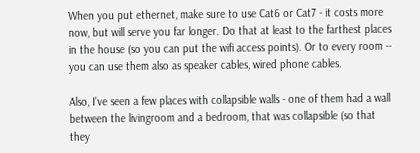When you put ethernet, make sure to use Cat6 or Cat7 - it costs more now, but will serve you far longer. Do that at least to the farthest places in the house (so you can put the wifi access points). Or to every room -- you can use them also as speaker cables, wired phone cables.

Also, I've seen a few places with collapsible walls - one of them had a wall between the livingroom and a bedroom, that was collapsible (so that they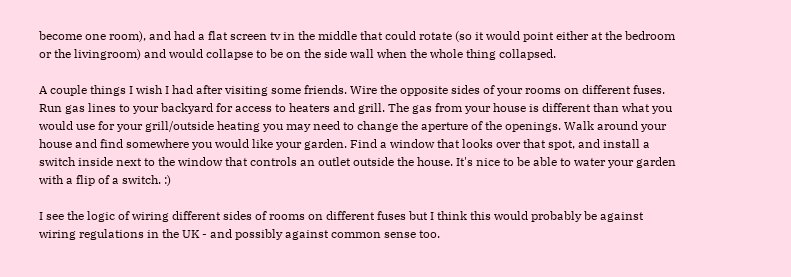become one room), and had a flat screen tv in the middle that could rotate (so it would point either at the bedroom or the livingroom) and would collapse to be on the side wall when the whole thing collapsed.

A couple things I wish I had after visiting some friends. Wire the opposite sides of your rooms on different fuses. Run gas lines to your backyard for access to heaters and grill. The gas from your house is different than what you would use for your grill/outside heating you may need to change the aperture of the openings. Walk around your house and find somewhere you would like your garden. Find a window that looks over that spot, and install a switch inside next to the window that controls an outlet outside the house. It's nice to be able to water your garden with a flip of a switch. :)

I see the logic of wiring different sides of rooms on different fuses but I think this would probably be against wiring regulations in the UK - and possibly against common sense too.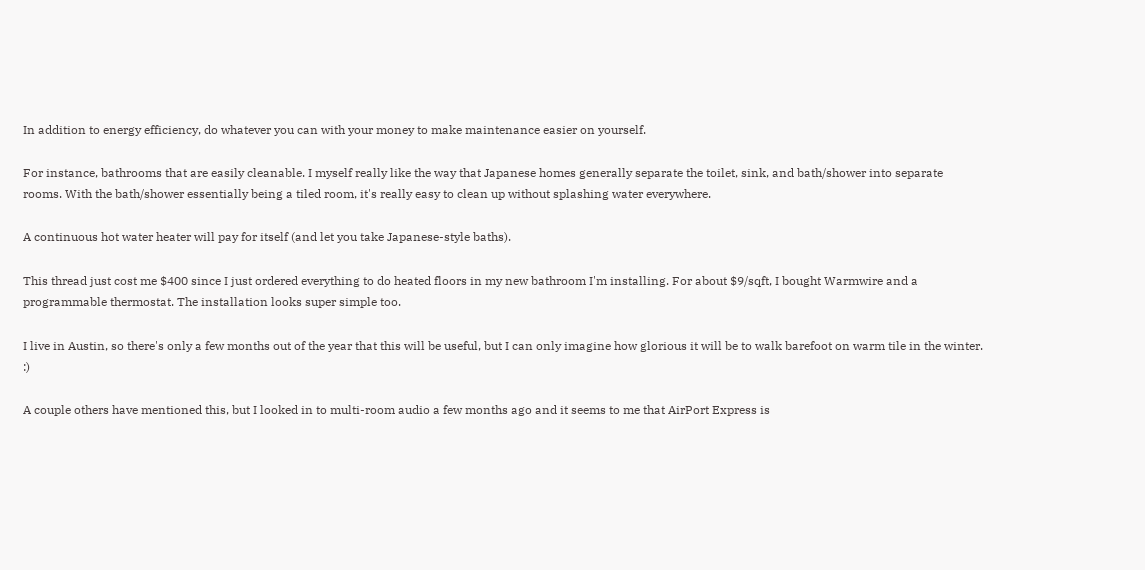In addition to energy efficiency, do whatever you can with your money to make maintenance easier on yourself.

For instance, bathrooms that are easily cleanable. I myself really like the way that Japanese homes generally separate the toilet, sink, and bath/shower into separate rooms. With the bath/shower essentially being a tiled room, it's really easy to clean up without splashing water everywhere.

A continuous hot water heater will pay for itself (and let you take Japanese-style baths).

This thread just cost me $400 since I just ordered everything to do heated floors in my new bathroom I'm installing. For about $9/sqft, I bought Warmwire and a programmable thermostat. The installation looks super simple too.

I live in Austin, so there's only a few months out of the year that this will be useful, but I can only imagine how glorious it will be to walk barefoot on warm tile in the winter. :)

A couple others have mentioned this, but I looked in to multi-room audio a few months ago and it seems to me that AirPort Express is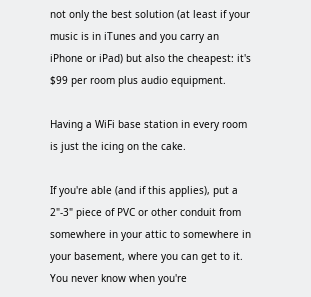not only the best solution (at least if your music is in iTunes and you carry an iPhone or iPad) but also the cheapest: it's $99 per room plus audio equipment.

Having a WiFi base station in every room is just the icing on the cake.

If you're able (and if this applies), put a 2"-3" piece of PVC or other conduit from somewhere in your attic to somewhere in your basement, where you can get to it. You never know when you're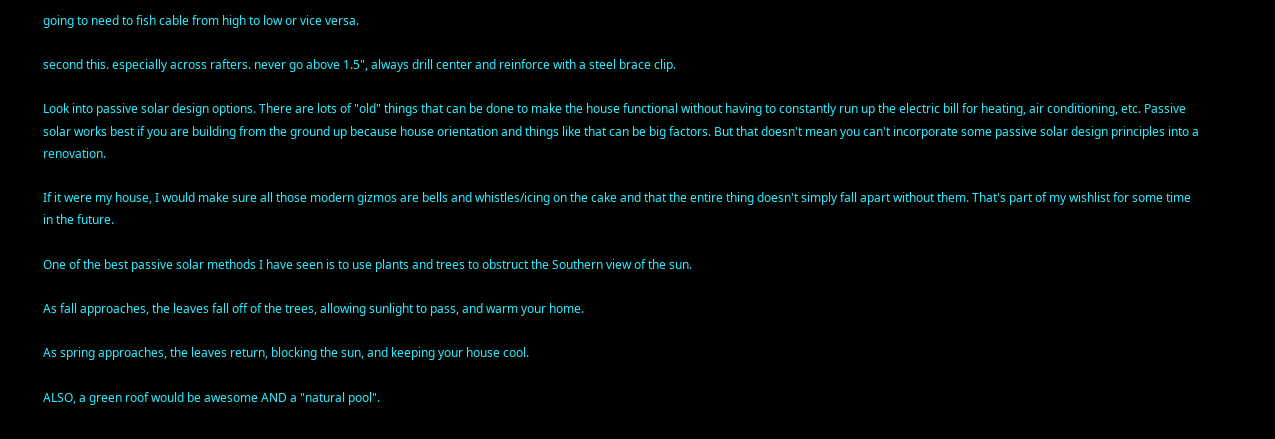going to need to fish cable from high to low or vice versa.

second this. especially across rafters. never go above 1.5", always drill center and reinforce with a steel brace clip.

Look into passive solar design options. There are lots of "old" things that can be done to make the house functional without having to constantly run up the electric bill for heating, air conditioning, etc. Passive solar works best if you are building from the ground up because house orientation and things like that can be big factors. But that doesn't mean you can't incorporate some passive solar design principles into a renovation.

If it were my house, I would make sure all those modern gizmos are bells and whistles/icing on the cake and that the entire thing doesn't simply fall apart without them. That's part of my wishlist for some time in the future.

One of the best passive solar methods I have seen is to use plants and trees to obstruct the Southern view of the sun.

As fall approaches, the leaves fall off of the trees, allowing sunlight to pass, and warm your home.

As spring approaches, the leaves return, blocking the sun, and keeping your house cool.

ALSO, a green roof would be awesome AND a "natural pool".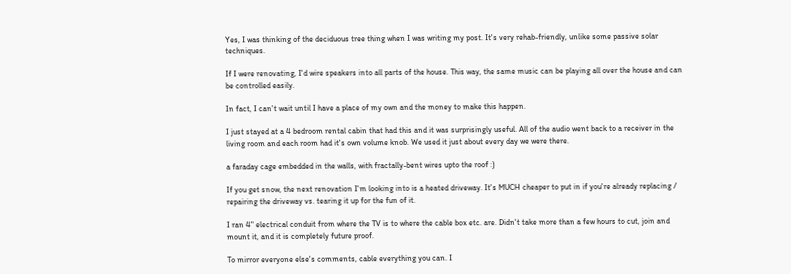Yes, I was thinking of the deciduous tree thing when I was writing my post. It's very rehab-friendly, unlike some passive solar techniques.

If I were renovating, I'd wire speakers into all parts of the house. This way, the same music can be playing all over the house and can be controlled easily.

In fact, I can't wait until I have a place of my own and the money to make this happen.

I just stayed at a 4 bedroom rental cabin that had this and it was surprisingly useful. All of the audio went back to a receiver in the living room and each room had it's own volume knob. We used it just about every day we were there.

a faraday cage embedded in the walls, with fractally-bent wires upto the roof :)

If you get snow, the next renovation I'm looking into is a heated driveway. It's MUCH cheaper to put in if you're already replacing / repairing the driveway vs. tearing it up for the fun of it.

I ran 4" electrical conduit from where the TV is to where the cable box etc. are. Didn't take more than a few hours to cut, join and mount it, and it is completely future proof.

To mirror everyone else's comments, cable everything you can. I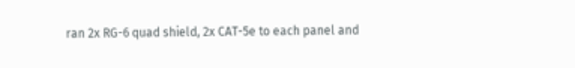ran 2x RG-6 quad shield, 2x CAT-5e to each panel and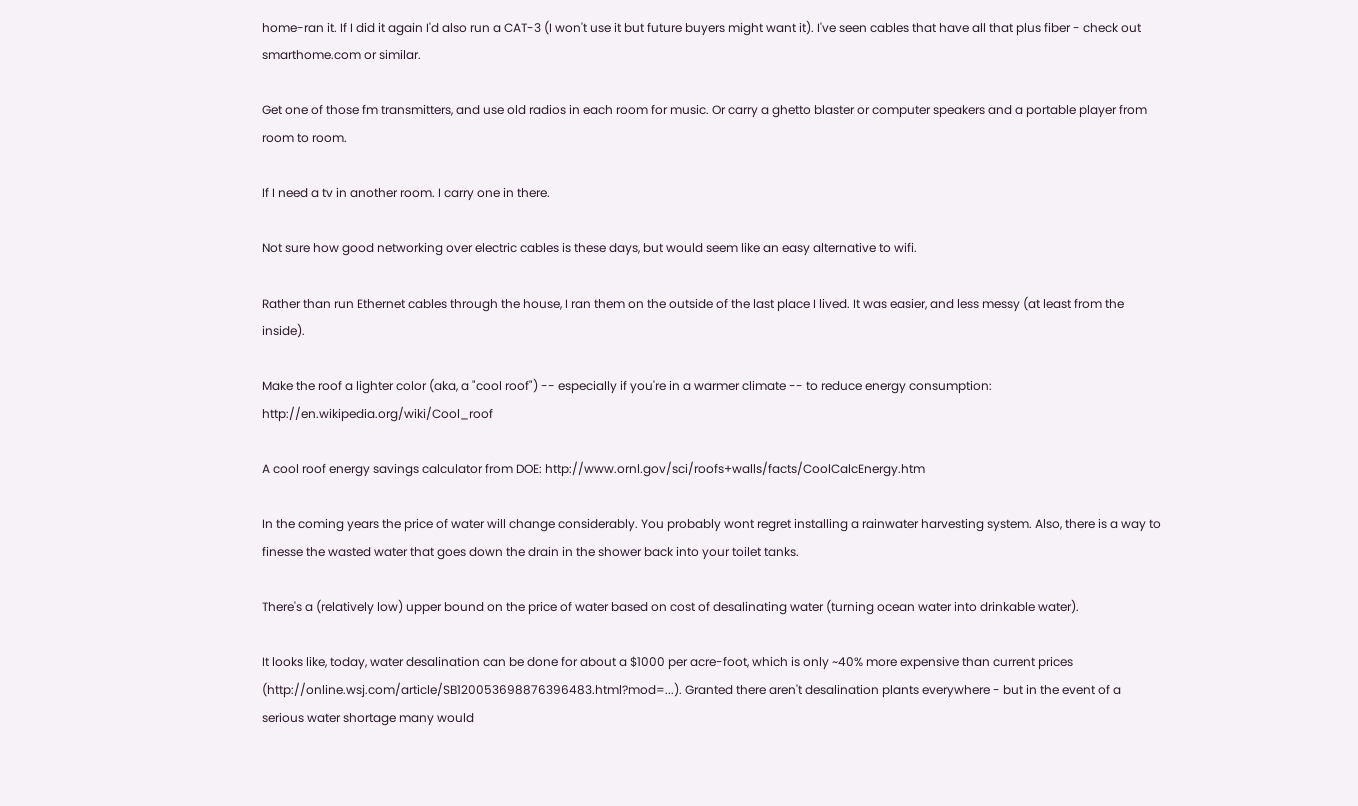home-ran it. If I did it again I'd also run a CAT-3 (I won't use it but future buyers might want it). I've seen cables that have all that plus fiber - check out smarthome.com or similar.

Get one of those fm transmitters, and use old radios in each room for music. Or carry a ghetto blaster or computer speakers and a portable player from room to room.

If I need a tv in another room. I carry one in there.

Not sure how good networking over electric cables is these days, but would seem like an easy alternative to wifi.

Rather than run Ethernet cables through the house, I ran them on the outside of the last place I lived. It was easier, and less messy (at least from the inside).

Make the roof a lighter color (aka, a "cool roof") -- especially if you're in a warmer climate -- to reduce energy consumption: http://en.wikipedia.org/wiki/Cool_roof

A cool roof energy savings calculator from DOE: http://www.ornl.gov/sci/roofs+walls/facts/CoolCalcEnergy.htm

In the coming years the price of water will change considerably. You probably wont regret installing a rainwater harvesting system. Also, there is a way to finesse the wasted water that goes down the drain in the shower back into your toilet tanks.

There's a (relatively low) upper bound on the price of water based on cost of desalinating water (turning ocean water into drinkable water).

It looks like, today, water desalination can be done for about a $1000 per acre-foot, which is only ~40% more expensive than current prices (http://online.wsj.com/article/SB120053698876396483.html?mod=...). Granted there aren't desalination plants everywhere - but in the event of a serious water shortage many would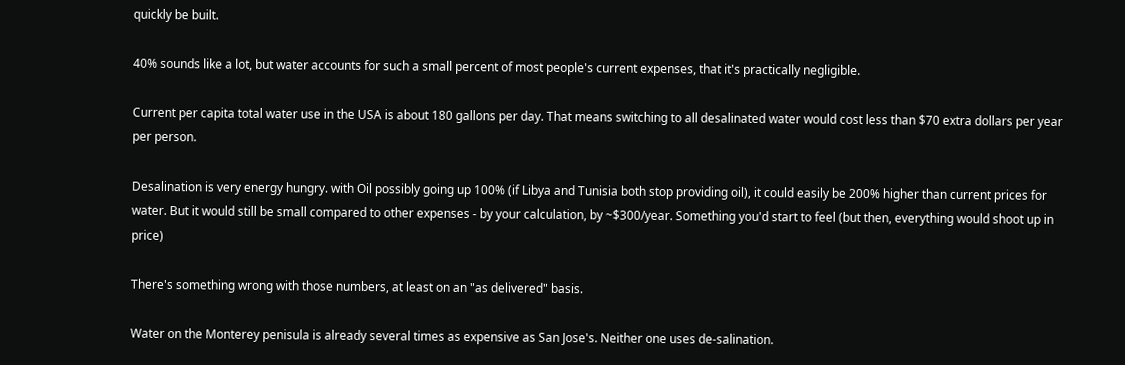quickly be built.

40% sounds like a lot, but water accounts for such a small percent of most people's current expenses, that it's practically negligible.

Current per capita total water use in the USA is about 180 gallons per day. That means switching to all desalinated water would cost less than $70 extra dollars per year per person.

Desalination is very energy hungry. with Oil possibly going up 100% (if Libya and Tunisia both stop providing oil), it could easily be 200% higher than current prices for water. But it would still be small compared to other expenses - by your calculation, by ~$300/year. Something you'd start to feel (but then, everything would shoot up in price)

There's something wrong with those numbers, at least on an "as delivered" basis.

Water on the Monterey penisula is already several times as expensive as San Jose's. Neither one uses de-salination.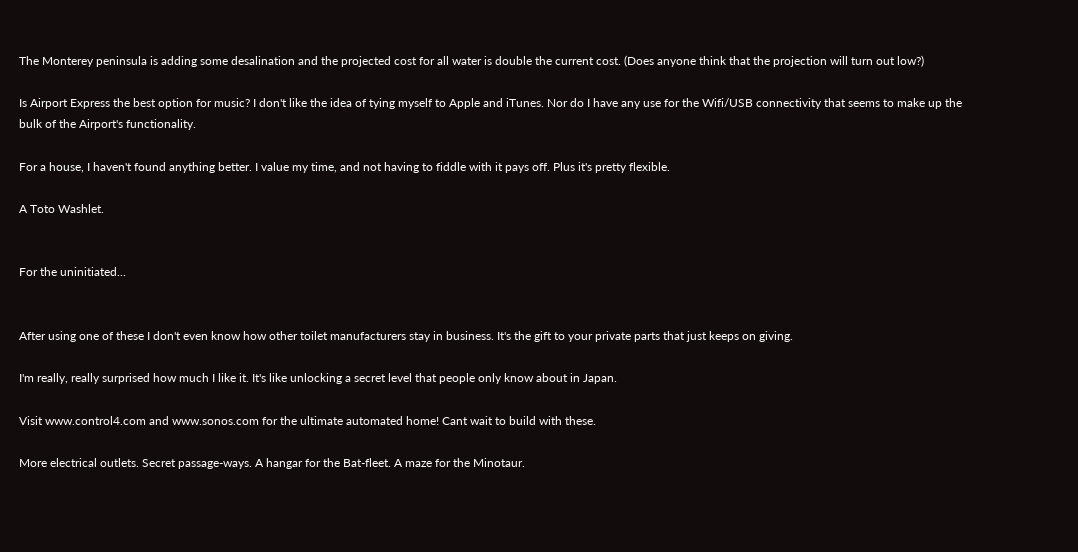The Monterey peninsula is adding some desalination and the projected cost for all water is double the current cost. (Does anyone think that the projection will turn out low?)

Is Airport Express the best option for music? I don't like the idea of tying myself to Apple and iTunes. Nor do I have any use for the Wifi/USB connectivity that seems to make up the bulk of the Airport's functionality.

For a house, I haven't found anything better. I value my time, and not having to fiddle with it pays off. Plus it's pretty flexible.

A Toto Washlet.


For the uninitiated...


After using one of these I don't even know how other toilet manufacturers stay in business. It's the gift to your private parts that just keeps on giving.

I'm really, really surprised how much I like it. It's like unlocking a secret level that people only know about in Japan.

Visit www.control4.com and www.sonos.com for the ultimate automated home! Cant wait to build with these.

More electrical outlets. Secret passage-ways. A hangar for the Bat-fleet. A maze for the Minotaur.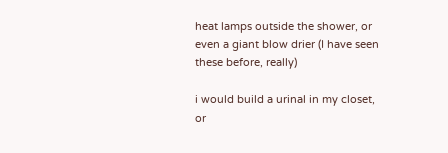heat lamps outside the shower, or even a giant blow drier (I have seen these before, really)

i would build a urinal in my closet, or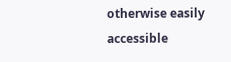otherwise easily accessible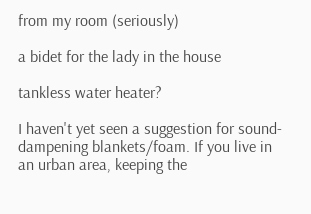from my room (seriously)

a bidet for the lady in the house

tankless water heater?

I haven't yet seen a suggestion for sound-dampening blankets/foam. If you live in an urban area, keeping the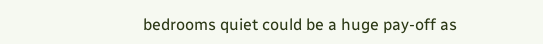bedrooms quiet could be a huge pay-off as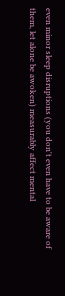even minor sleep disruptions (you don't even have to be aware of them, let alone be awoken) measurably affect mental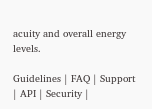acuity and overall energy levels.

Guidelines | FAQ | Support | API | Security |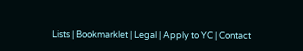Lists | Bookmarklet | Legal | Apply to YC | Contact